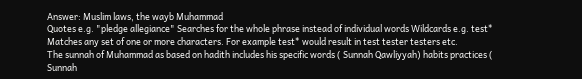Answer: Muslim laws, the wayb Muhammad
Quotes e.g. "pledge allegiance" Searches for the whole phrase instead of individual words Wildcards e.g. test* Matches any set of one or more characters. For example test* would result in test tester testers etc.
The sunnah of Muhammad as based on hadith includes his specific words ( Sunnah Qawliyyah) habits practices ( Sunnah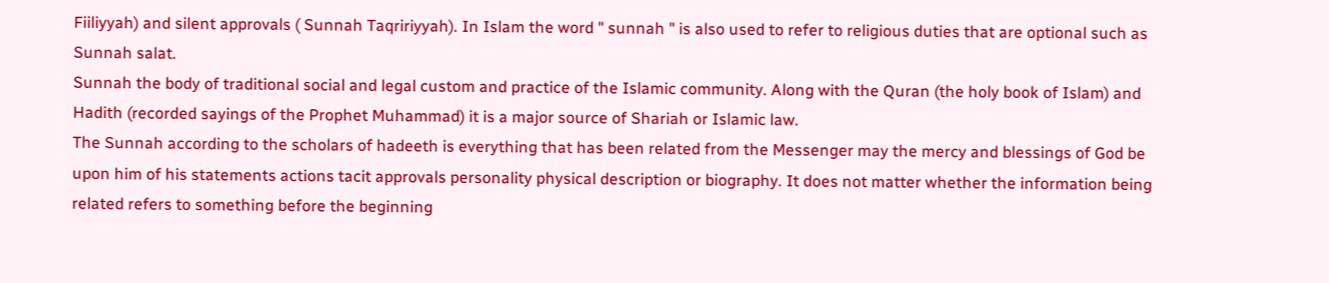Fiiliyyah) and silent approvals ( Sunnah Taqririyyah). In Islam the word " sunnah " is also used to refer to religious duties that are optional such as Sunnah salat.
Sunnah the body of traditional social and legal custom and practice of the Islamic community. Along with the Quran (the holy book of Islam) and Hadith (recorded sayings of the Prophet Muhammad) it is a major source of Shariah or Islamic law.
The Sunnah according to the scholars of hadeeth is everything that has been related from the Messenger may the mercy and blessings of God be upon him of his statements actions tacit approvals personality physical description or biography. It does not matter whether the information being related refers to something before the beginning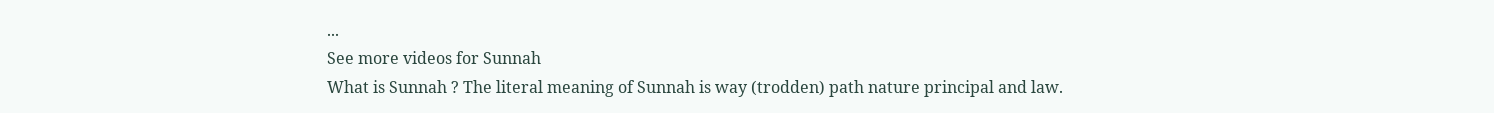...
See more videos for Sunnah
What is Sunnah ? The literal meaning of Sunnah is way (trodden) path nature principal and law.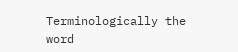Terminologically the word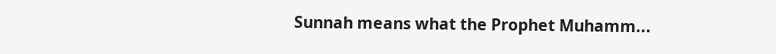Sunnah means what the Prophet Muhamm...